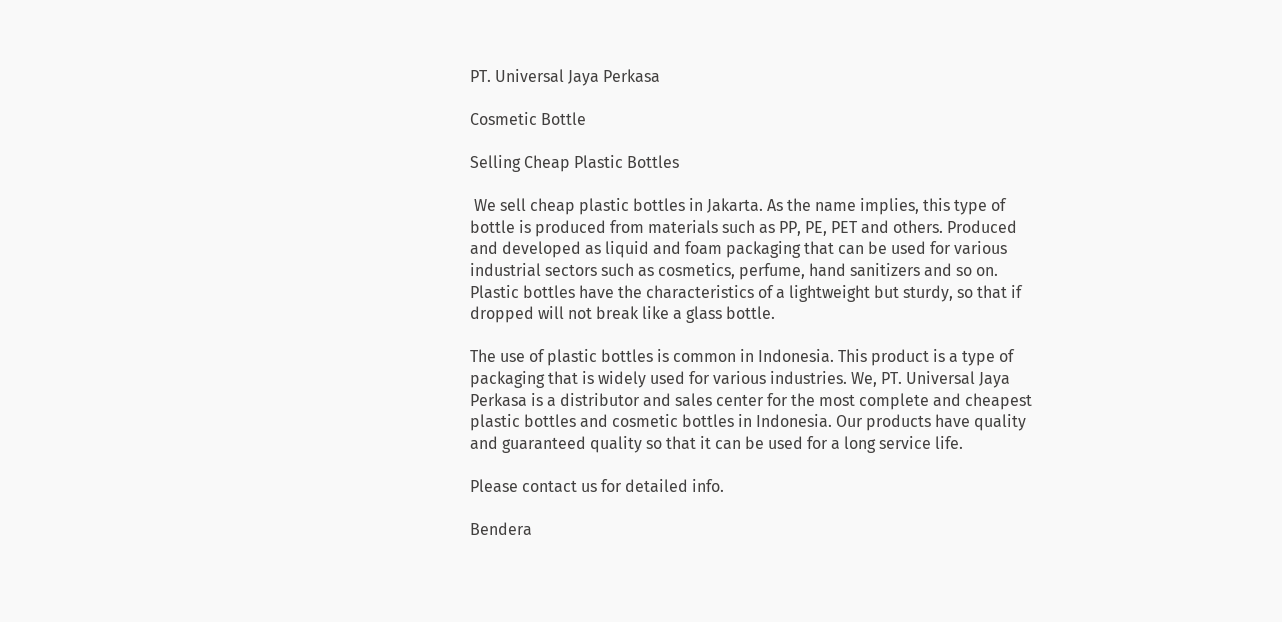PT. Universal Jaya Perkasa

Cosmetic Bottle

Selling Cheap Plastic Bottles

 We sell cheap plastic bottles in Jakarta. As the name implies, this type of bottle is produced from materials such as PP, PE, PET and others. Produced and developed as liquid and foam packaging that can be used for various industrial sectors such as cosmetics, perfume, hand sanitizers and so on. Plastic bottles have the characteristics of a lightweight but sturdy, so that if dropped will not break like a glass bottle.

The use of plastic bottles is common in Indonesia. This product is a type of packaging that is widely used for various industries. We, PT. Universal Jaya Perkasa is a distributor and sales center for the most complete and cheapest plastic bottles and cosmetic bottles in Indonesia. Our products have quality and guaranteed quality so that it can be used for a long service life.

Please contact us for detailed info.

Bendera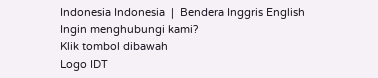Indonesia Indonesia  |  Bendera Inggris English
Ingin menghubungi kami?
Klik tombol dibawah
Logo IDT